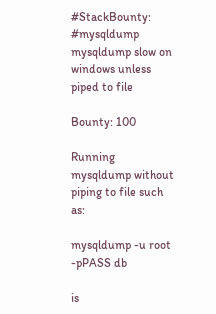#StackBounty: #mysqldump mysqldump slow on windows unless piped to file

Bounty: 100

Running mysqldump without piping to file such as:

mysqldump -u root -pPASS db

is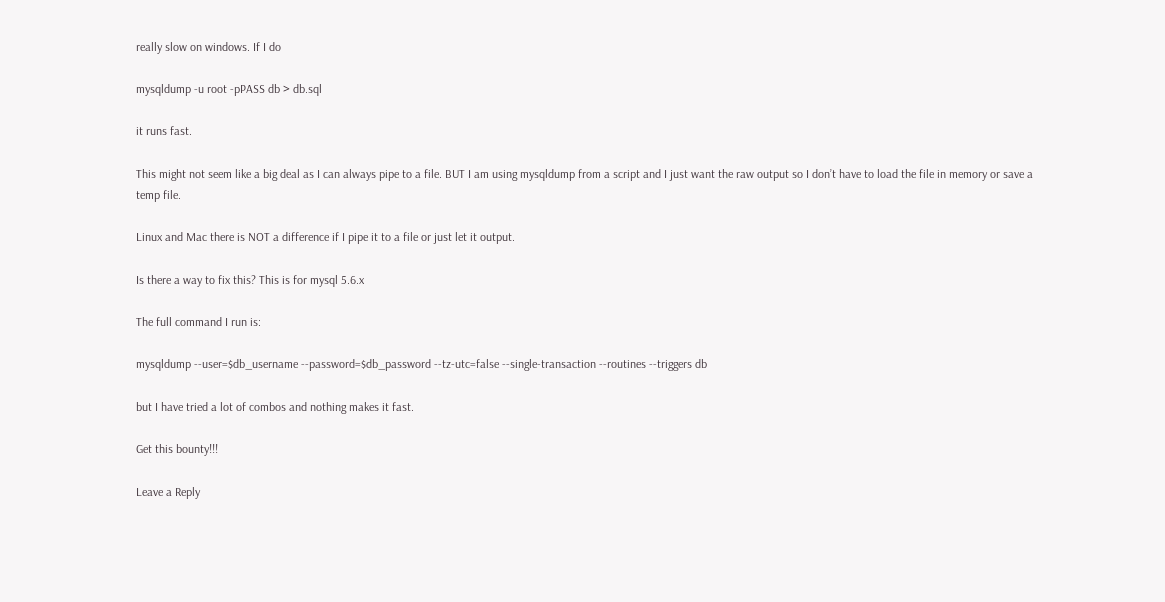really slow on windows. If I do

mysqldump -u root -pPASS db > db.sql

it runs fast.

This might not seem like a big deal as I can always pipe to a file. BUT I am using mysqldump from a script and I just want the raw output so I don’t have to load the file in memory or save a temp file.

Linux and Mac there is NOT a difference if I pipe it to a file or just let it output.

Is there a way to fix this? This is for mysql 5.6.x

The full command I run is:

mysqldump --user=$db_username --password=$db_password --tz-utc=false --single-transaction --routines --triggers db

but I have tried a lot of combos and nothing makes it fast.

Get this bounty!!!

Leave a Reply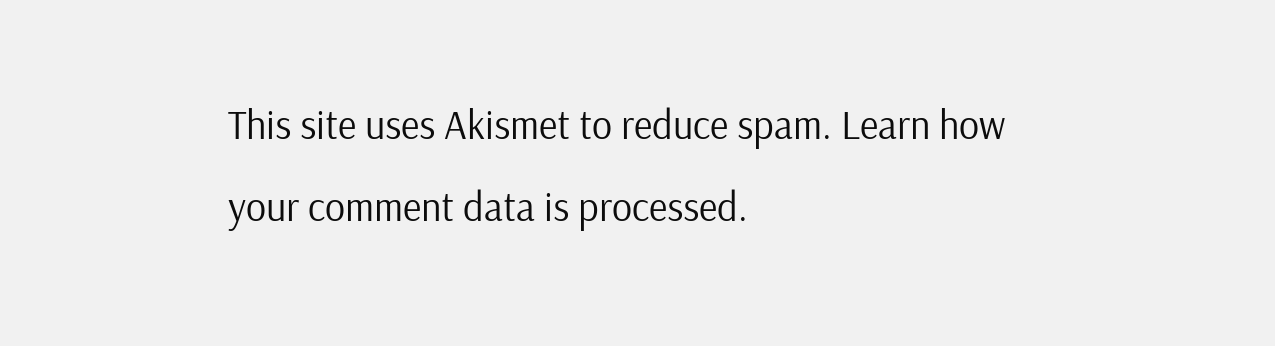This site uses Akismet to reduce spam. Learn how your comment data is processed.